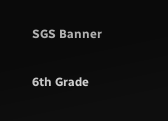SGS Banner

6th Grade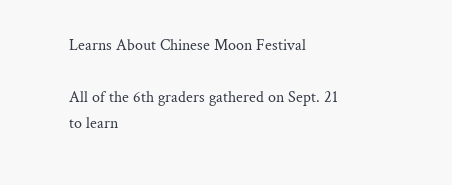Learns About Chinese Moon Festival

All of the 6th graders gathered on Sept. 21 to learn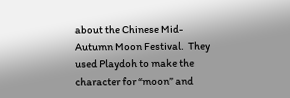about the Chinese Mid-Autumn Moon Festival.  They used Playdoh to make the character for “moon” and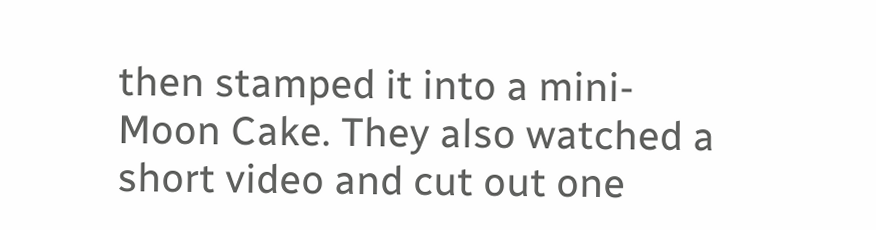then stamped it into a mini-Moon Cake. They also watched a short video and cut out one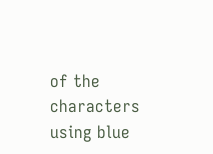of the characters using blue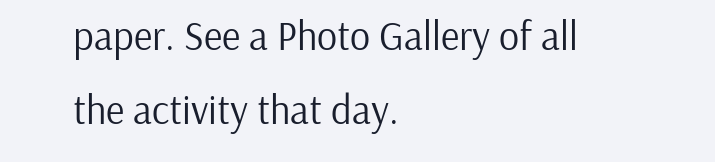paper. See a Photo Gallery of all the activity that day.